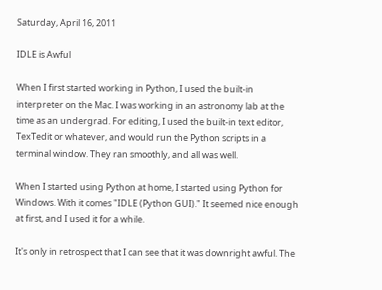Saturday, April 16, 2011

IDLE is Awful

When I first started working in Python, I used the built-in interpreter on the Mac. I was working in an astronomy lab at the time as an undergrad. For editing, I used the built-in text editor, TexTedit or whatever, and would run the Python scripts in a terminal window. They ran smoothly, and all was well.

When I started using Python at home, I started using Python for Windows. With it comes "IDLE (Python GUI)." It seemed nice enough at first, and I used it for a while.

It's only in retrospect that I can see that it was downright awful. The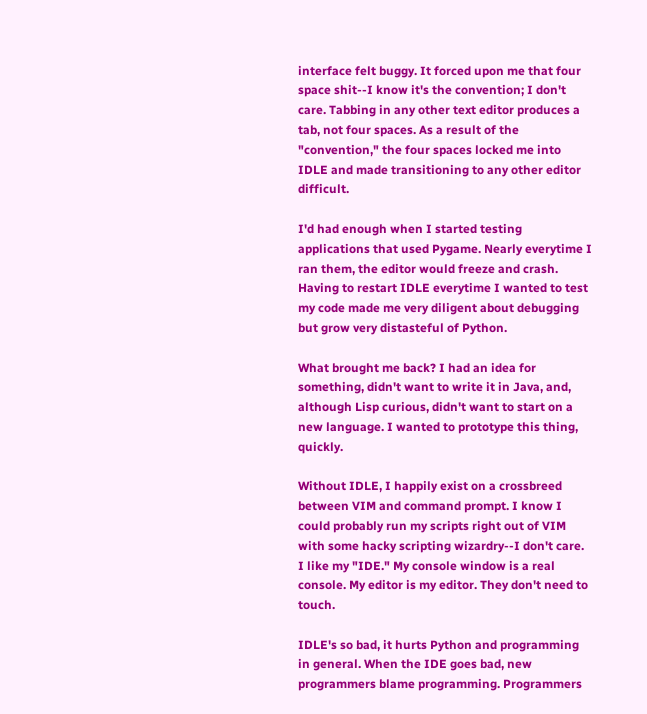interface felt buggy. It forced upon me that four space shit--I know it's the convention; I don't care. Tabbing in any other text editor produces a tab, not four spaces. As a result of the "convention," the four spaces locked me into IDLE and made transitioning to any other editor difficult.

I'd had enough when I started testing applications that used Pygame. Nearly everytime I ran them, the editor would freeze and crash. Having to restart IDLE everytime I wanted to test my code made me very diligent about debugging but grow very distasteful of Python.

What brought me back? I had an idea for something, didn't want to write it in Java, and, although Lisp curious, didn't want to start on a new language. I wanted to prototype this thing, quickly.

Without IDLE, I happily exist on a crossbreed between VIM and command prompt. I know I could probably run my scripts right out of VIM with some hacky scripting wizardry--I don't care. I like my "IDE." My console window is a real console. My editor is my editor. They don't need to touch.

IDLE's so bad, it hurts Python and programming in general. When the IDE goes bad, new programmers blame programming. Programmers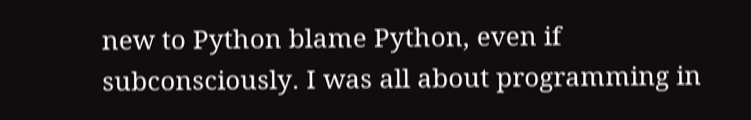new to Python blame Python, even if subconsciously. I was all about programming in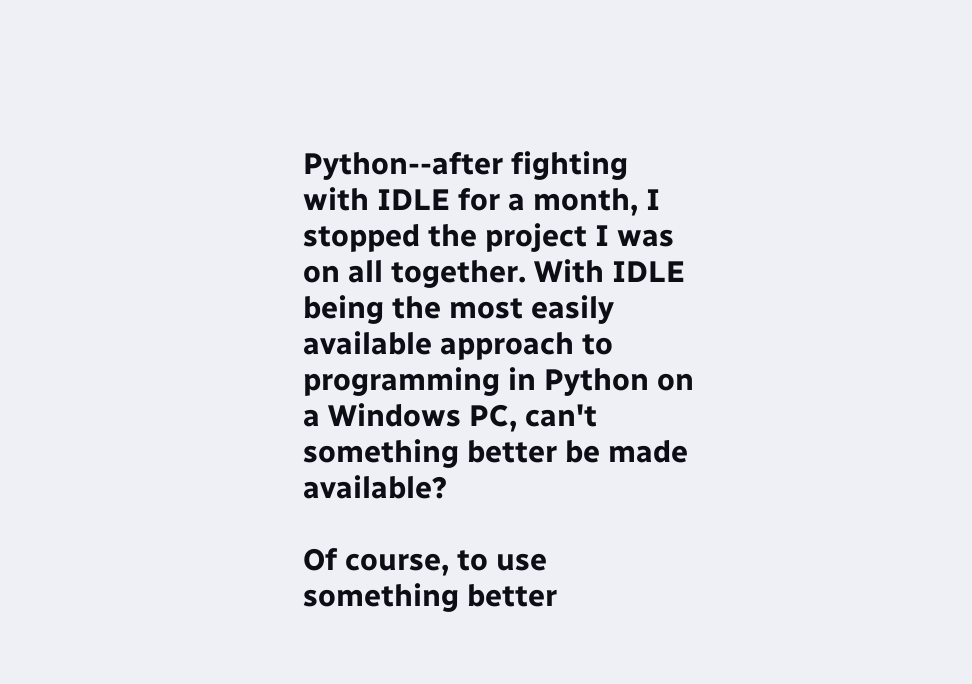Python--after fighting with IDLE for a month, I stopped the project I was on all together. With IDLE being the most easily available approach to programming in Python on a Windows PC, can't something better be made available?

Of course, to use something better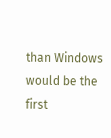than Windows would be the first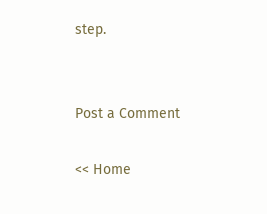step.


Post a Comment

<< Home